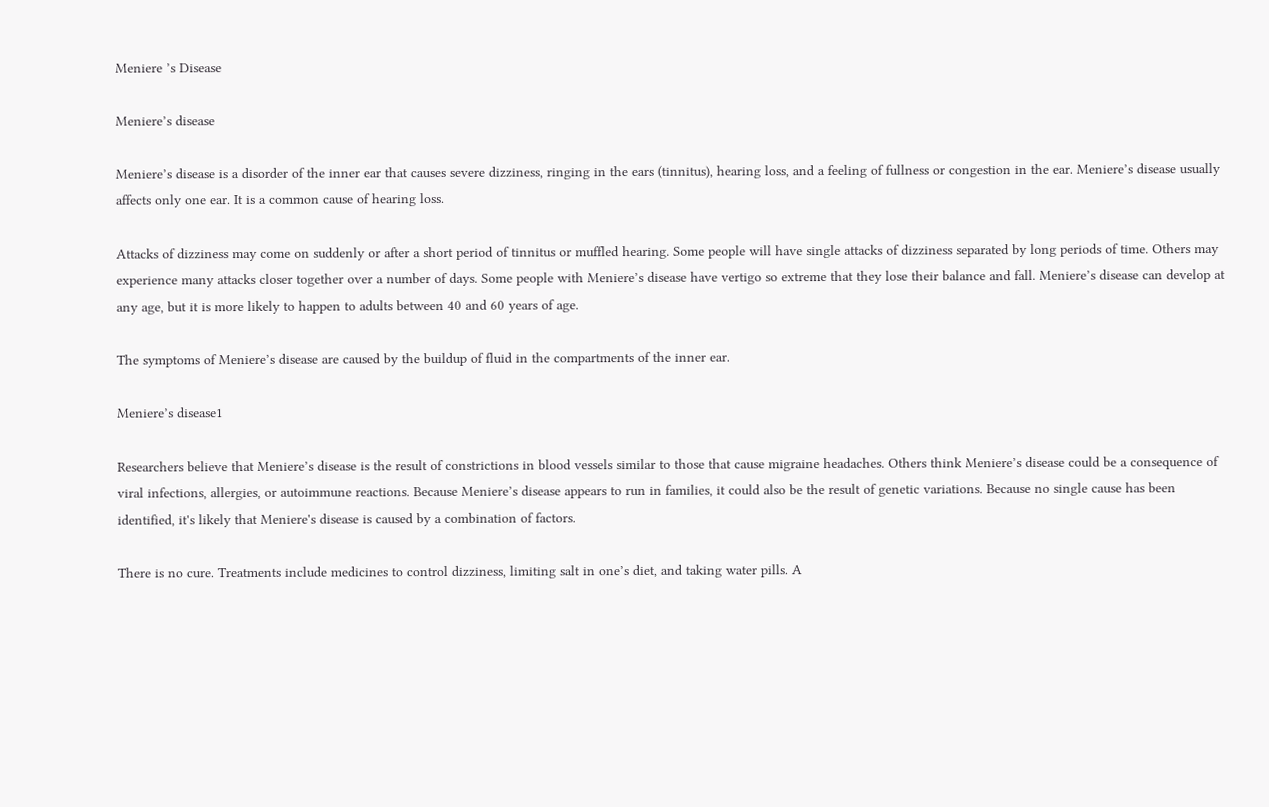Meniere ’s Disease

Meniere’s disease

Meniere’s disease is a disorder of the inner ear that causes severe dizziness, ringing in the ears (tinnitus), hearing loss, and a feeling of fullness or congestion in the ear. Meniere’s disease usually affects only one ear. It is a common cause of hearing loss.

Attacks of dizziness may come on suddenly or after a short period of tinnitus or muffled hearing. Some people will have single attacks of dizziness separated by long periods of time. Others may experience many attacks closer together over a number of days. Some people with Meniere’s disease have vertigo so extreme that they lose their balance and fall. Meniere’s disease can develop at any age, but it is more likely to happen to adults between 40 and 60 years of age.

The symptoms of Meniere’s disease are caused by the buildup of fluid in the compartments of the inner ear.

Meniere’s disease1

Researchers believe that Meniere’s disease is the result of constrictions in blood vessels similar to those that cause migraine headaches. Others think Meniere’s disease could be a consequence of viral infections, allergies, or autoimmune reactions. Because Meniere’s disease appears to run in families, it could also be the result of genetic variations. Because no single cause has been identified, it's likely that Meniere's disease is caused by a combination of factors.

There is no cure. Treatments include medicines to control dizziness, limiting salt in one’s diet, and taking water pills. A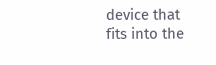device that fits into the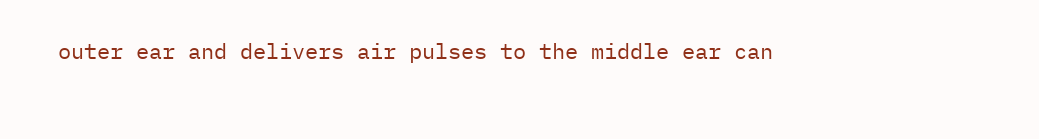outer ear and delivers air pulses to the middle ear can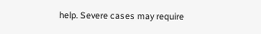help. Severe cases may require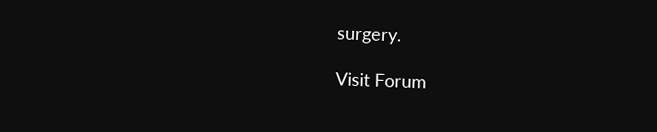surgery.

Visit Forum